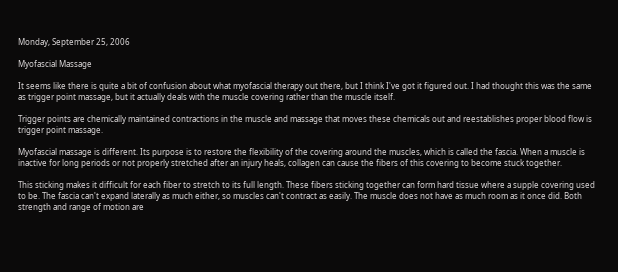Monday, September 25, 2006

Myofascial Massage

It seems like there is quite a bit of confusion about what myofascial therapy out there, but I think I've got it figured out. I had thought this was the same as trigger point massage, but it actually deals with the muscle covering rather than the muscle itself.

Trigger points are chemically maintained contractions in the muscle and massage that moves these chemicals out and reestablishes proper blood flow is trigger point massage.

Myofascial massage is different. Its purpose is to restore the flexibility of the covering around the muscles, which is called the fascia. When a muscle is inactive for long periods or not properly stretched after an injury heals, collagen can cause the fibers of this covering to become stuck together.

This sticking makes it difficult for each fiber to stretch to its full length. These fibers sticking together can form hard tissue where a supple covering used to be. The fascia can't expand laterally as much either, so muscles can't contract as easily. The muscle does not have as much room as it once did. Both strength and range of motion are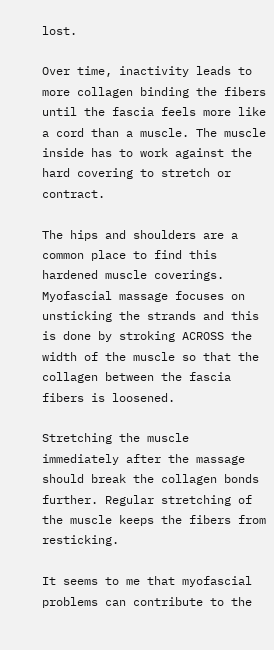lost.

Over time, inactivity leads to more collagen binding the fibers until the fascia feels more like a cord than a muscle. The muscle inside has to work against the hard covering to stretch or contract.

The hips and shoulders are a common place to find this hardened muscle coverings. Myofascial massage focuses on unsticking the strands and this is done by stroking ACROSS the width of the muscle so that the collagen between the fascia fibers is loosened.

Stretching the muscle immediately after the massage should break the collagen bonds further. Regular stretching of the muscle keeps the fibers from resticking.

It seems to me that myofascial problems can contribute to the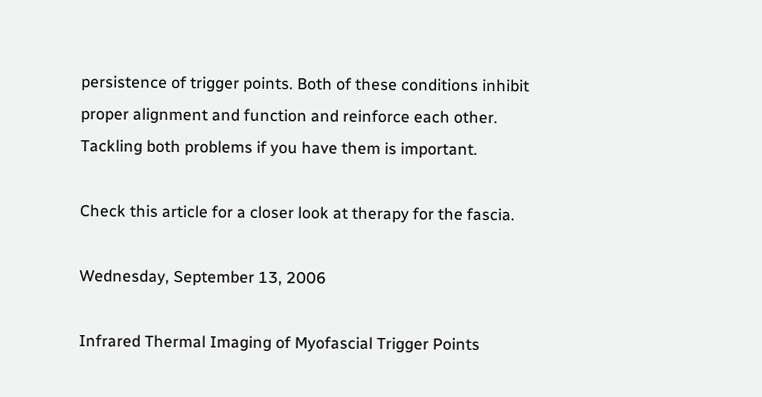persistence of trigger points. Both of these conditions inhibit proper alignment and function and reinforce each other. Tackling both problems if you have them is important.

Check this article for a closer look at therapy for the fascia.

Wednesday, September 13, 2006

Infrared Thermal Imaging of Myofascial Trigger Points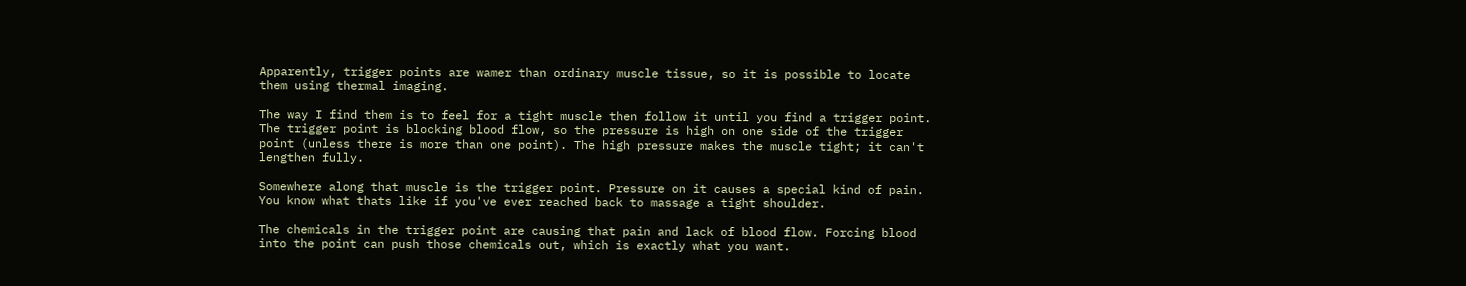Apparently, trigger points are wamer than ordinary muscle tissue, so it is possible to locate them using thermal imaging.

The way I find them is to feel for a tight muscle then follow it until you find a trigger point. The trigger point is blocking blood flow, so the pressure is high on one side of the trigger point (unless there is more than one point). The high pressure makes the muscle tight; it can't lengthen fully.

Somewhere along that muscle is the trigger point. Pressure on it causes a special kind of pain. You know what thats like if you've ever reached back to massage a tight shoulder.

The chemicals in the trigger point are causing that pain and lack of blood flow. Forcing blood into the point can push those chemicals out, which is exactly what you want.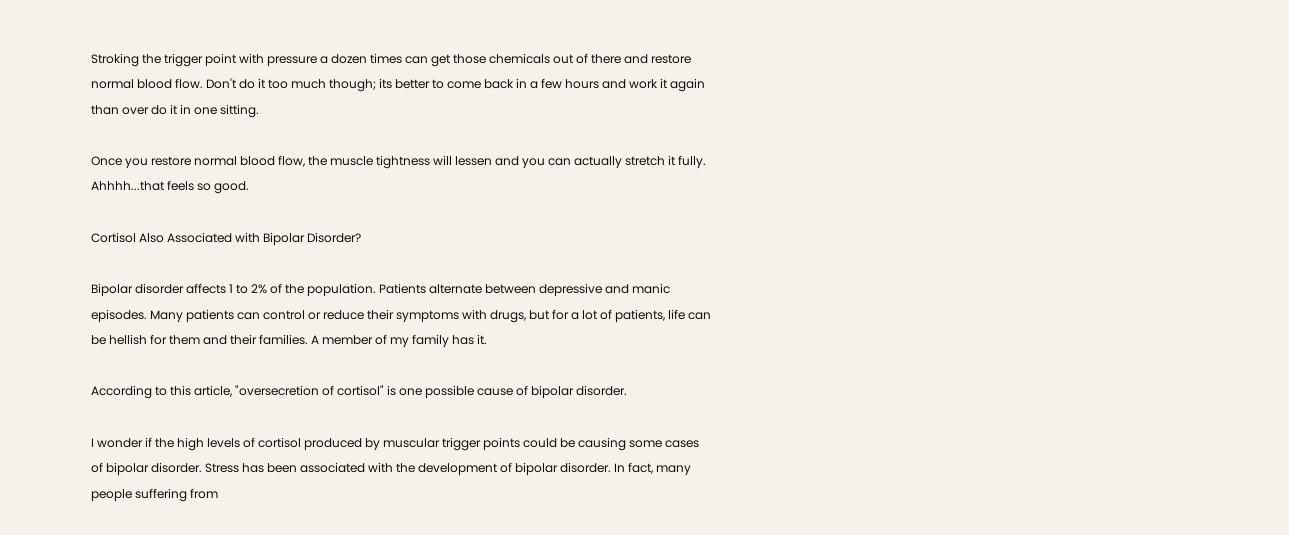Stroking the trigger point with pressure a dozen times can get those chemicals out of there and restore normal blood flow. Don't do it too much though; its better to come back in a few hours and work it again than over do it in one sitting.

Once you restore normal blood flow, the muscle tightness will lessen and you can actually stretch it fully. Ahhhh...that feels so good.

Cortisol Also Associated with Bipolar Disorder?

Bipolar disorder affects 1 to 2% of the population. Patients alternate between depressive and manic episodes. Many patients can control or reduce their symptoms with drugs, but for a lot of patients, life can be hellish for them and their families. A member of my family has it.

According to this article, "oversecretion of cortisol" is one possible cause of bipolar disorder.

I wonder if the high levels of cortisol produced by muscular trigger points could be causing some cases of bipolar disorder. Stress has been associated with the development of bipolar disorder. In fact, many people suffering from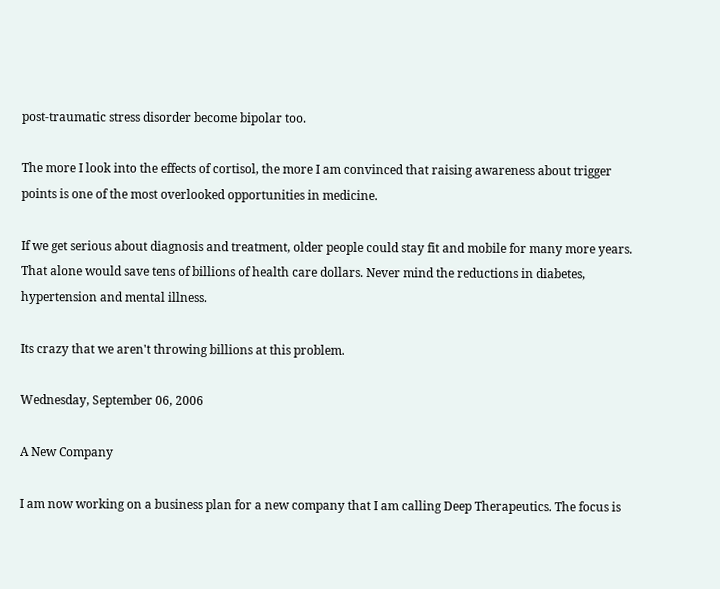post-traumatic stress disorder become bipolar too.

The more I look into the effects of cortisol, the more I am convinced that raising awareness about trigger points is one of the most overlooked opportunities in medicine.

If we get serious about diagnosis and treatment, older people could stay fit and mobile for many more years. That alone would save tens of billions of health care dollars. Never mind the reductions in diabetes, hypertension and mental illness.

Its crazy that we aren't throwing billions at this problem.

Wednesday, September 06, 2006

A New Company

I am now working on a business plan for a new company that I am calling Deep Therapeutics. The focus is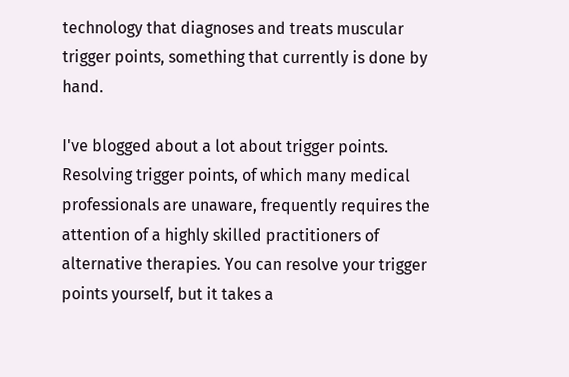technology that diagnoses and treats muscular trigger points, something that currently is done by hand.

I've blogged about a lot about trigger points. Resolving trigger points, of which many medical professionals are unaware, frequently requires the attention of a highly skilled practitioners of alternative therapies. You can resolve your trigger points yourself, but it takes a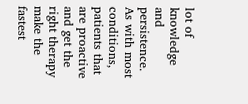lot of knowledge and persistence. As with most conditions, patients that are proactive and get the right therapy make the fastest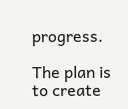progress.

The plan is to create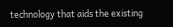technology that aids the existing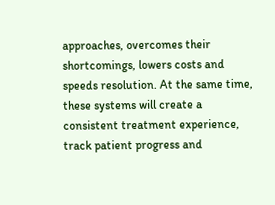approaches, overcomes their shortcomings, lowers costs and speeds resolution. At the same time, these systems will create a consistent treatment experience, track patient progress and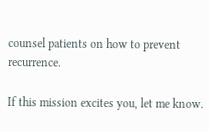counsel patients on how to prevent recurrence.

If this mission excites you, let me know.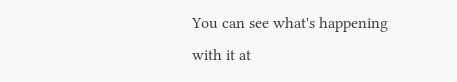You can see what's happening with it at